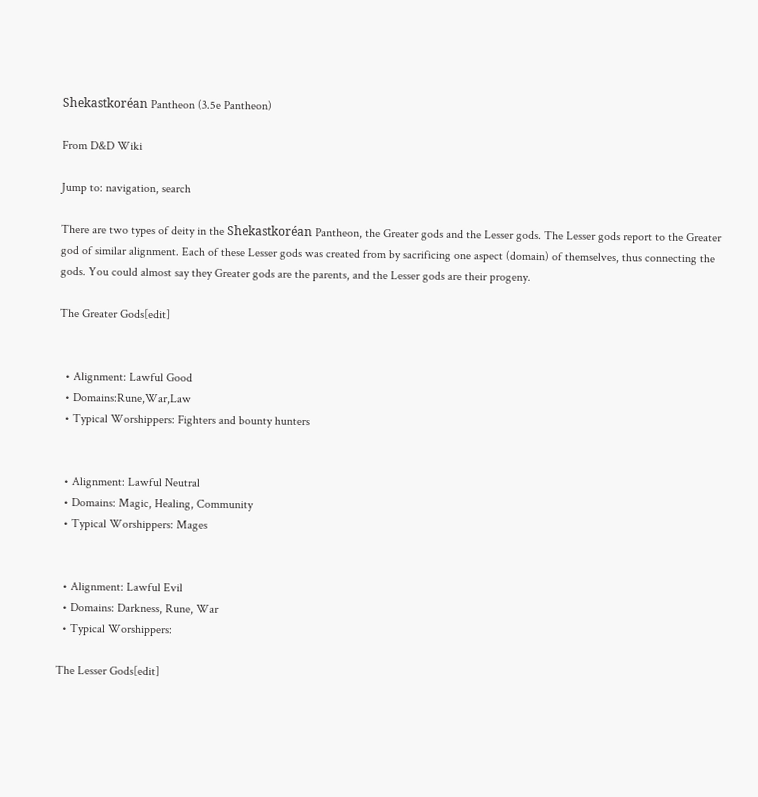Shekastkoréan Pantheon (3.5e Pantheon)

From D&D Wiki

Jump to: navigation, search

There are two types of deity in the Shekastkoréan Pantheon, the Greater gods and the Lesser gods. The Lesser gods report to the Greater god of similar alignment. Each of these Lesser gods was created from by sacrificing one aspect (domain) of themselves, thus connecting the gods. You could almost say they Greater gods are the parents, and the Lesser gods are their progeny.

The Greater Gods[edit]


  • Alignment: Lawful Good
  • Domains:Rune,War,Law
  • Typical Worshippers: Fighters and bounty hunters


  • Alignment: Lawful Neutral
  • Domains: Magic, Healing, Community
  • Typical Worshippers: Mages


  • Alignment: Lawful Evil
  • Domains: Darkness, Rune, War
  • Typical Worshippers:

The Lesser Gods[edit]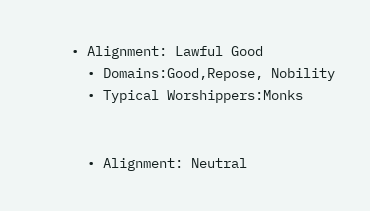• Alignment: Lawful Good
  • Domains:Good,Repose, Nobility
  • Typical Worshippers:Monks


  • Alignment: Neutral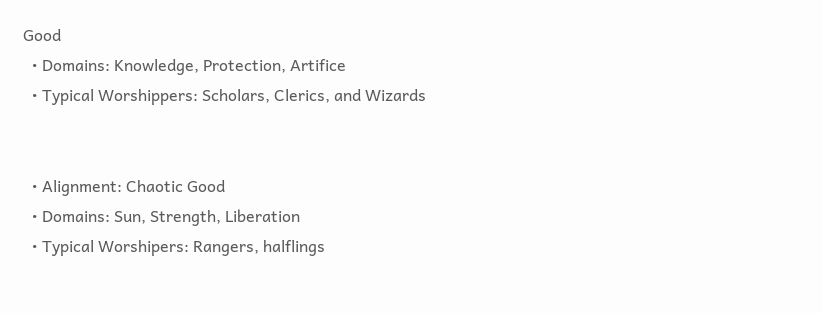Good
  • Domains: Knowledge, Protection, Artifice
  • Typical Worshippers: Scholars, Clerics, and Wizards


  • Alignment: Chaotic Good
  • Domains: Sun, Strength, Liberation
  • Typical Worshipers: Rangers, halflings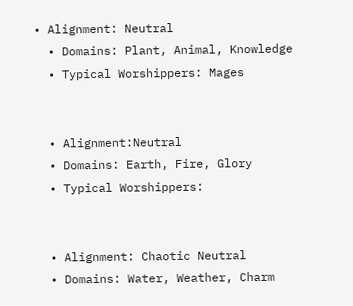• Alignment: Neutral
  • Domains: Plant, Animal, Knowledge
  • Typical Worshippers: Mages


  • Alignment:Neutral
  • Domains: Earth, Fire, Glory
  • Typical Worshippers:


  • Alignment: Chaotic Neutral
  • Domains: Water, Weather, Charm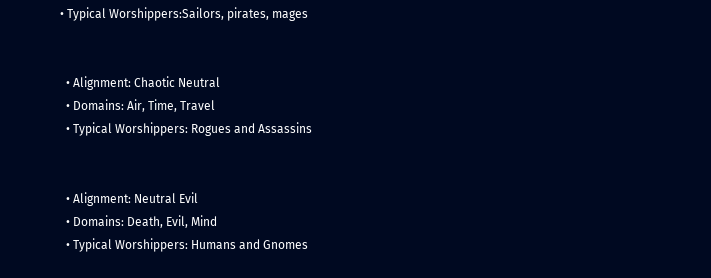• Typical Worshippers:Sailors, pirates, mages


  • Alignment: Chaotic Neutral
  • Domains: Air, Time, Travel
  • Typical Worshippers: Rogues and Assassins


  • Alignment: Neutral Evil
  • Domains: Death, Evil, Mind
  • Typical Worshippers: Humans and Gnomes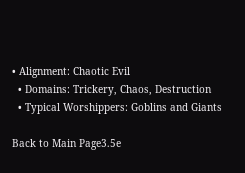• Alignment: Chaotic Evil
  • Domains: Trickery, Chaos, Destruction
  • Typical Worshippers: Goblins and Giants

Back to Main Page3.5e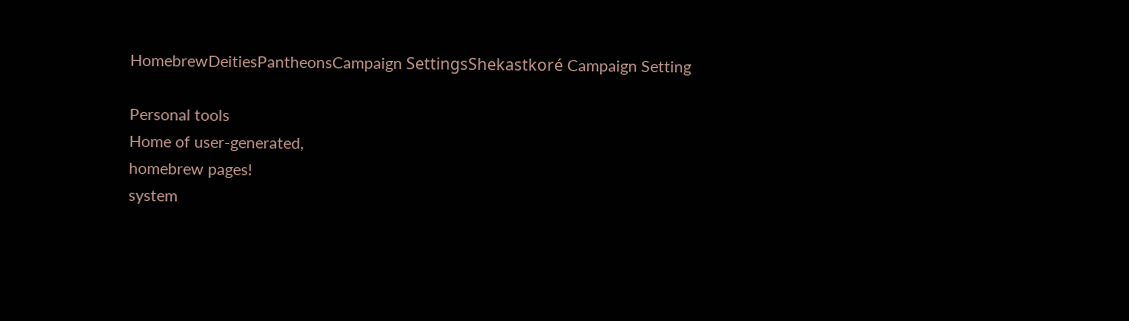HomebrewDeitiesPantheonsCampaign SettingsShekastkoré Campaign Setting

Personal tools
Home of user-generated,
homebrew pages!
system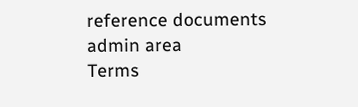reference documents
admin area
Terms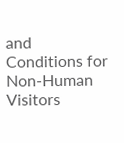and Conditions for Non-Human Visitors